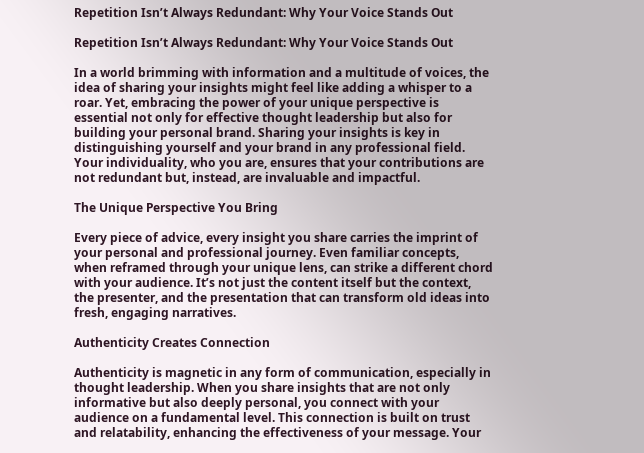Repetition Isn’t Always Redundant: Why Your Voice Stands Out

Repetition Isn’t Always Redundant: Why Your Voice Stands Out

In a world brimming with information and a multitude of voices, the idea of sharing your insights might feel like adding a whisper to a roar. Yet, embracing the power of your unique perspective is essential not only for effective thought leadership but also for building your personal brand. Sharing your insights is key in distinguishing yourself and your brand in any professional field. Your individuality, who you are, ensures that your contributions are not redundant but, instead, are invaluable and impactful.

The Unique Perspective You Bring

Every piece of advice, every insight you share carries the imprint of your personal and professional journey. Even familiar concepts, when reframed through your unique lens, can strike a different chord with your audience. It’s not just the content itself but the context, the presenter, and the presentation that can transform old ideas into fresh, engaging narratives.

Authenticity Creates Connection

Authenticity is magnetic in any form of communication, especially in thought leadership. When you share insights that are not only informative but also deeply personal, you connect with your audience on a fundamental level. This connection is built on trust and relatability, enhancing the effectiveness of your message. Your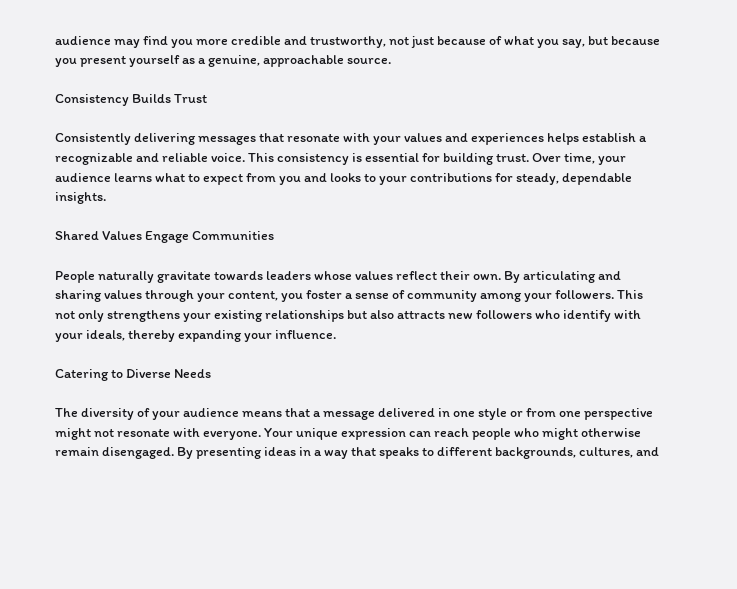audience may find you more credible and trustworthy, not just because of what you say, but because you present yourself as a genuine, approachable source.

Consistency Builds Trust

Consistently delivering messages that resonate with your values and experiences helps establish a recognizable and reliable voice. This consistency is essential for building trust. Over time, your audience learns what to expect from you and looks to your contributions for steady, dependable insights.

Shared Values Engage Communities

People naturally gravitate towards leaders whose values reflect their own. By articulating and sharing values through your content, you foster a sense of community among your followers. This not only strengthens your existing relationships but also attracts new followers who identify with your ideals, thereby expanding your influence.

Catering to Diverse Needs

The diversity of your audience means that a message delivered in one style or from one perspective might not resonate with everyone. Your unique expression can reach people who might otherwise remain disengaged. By presenting ideas in a way that speaks to different backgrounds, cultures, and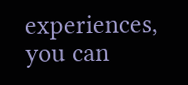experiences, you can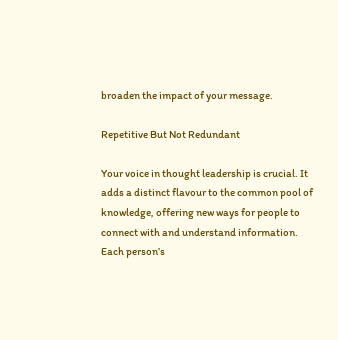broaden the impact of your message.

Repetitive But Not Redundant

Your voice in thought leadership is crucial. It adds a distinct flavour to the common pool of knowledge, offering new ways for people to connect with and understand information. Each person’s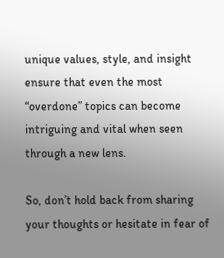unique values, style, and insight ensure that even the most “overdone” topics can become intriguing and vital when seen through a new lens.

So, don’t hold back from sharing your thoughts or hesitate in fear of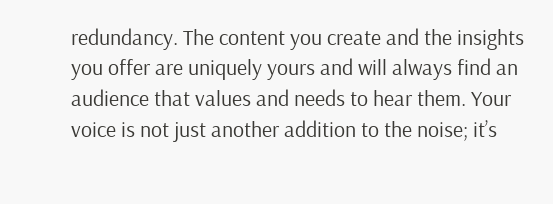redundancy. The content you create and the insights you offer are uniquely yours and will always find an audience that values and needs to hear them. Your voice is not just another addition to the noise; it’s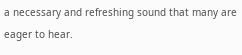a necessary and refreshing sound that many are eager to hear.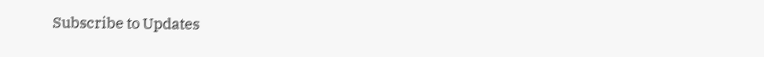Subscribe to Updates